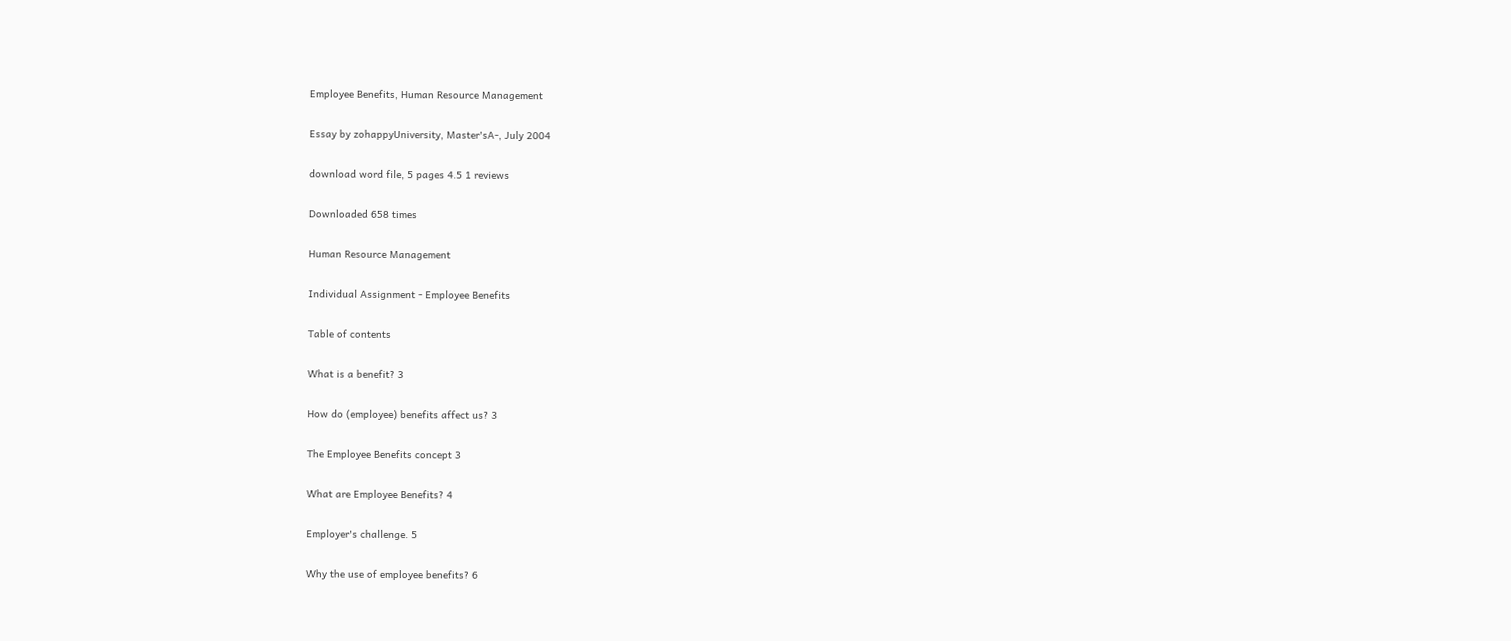Employee Benefits, Human Resource Management

Essay by zohappyUniversity, Master'sA-, July 2004

download word file, 5 pages 4.5 1 reviews

Downloaded 658 times

Human Resource Management

Individual Assignment - Employee Benefits

Table of contents

What is a benefit? 3

How do (employee) benefits affect us? 3

The Employee Benefits concept 3

What are Employee Benefits? 4

Employer's challenge. 5

Why the use of employee benefits? 6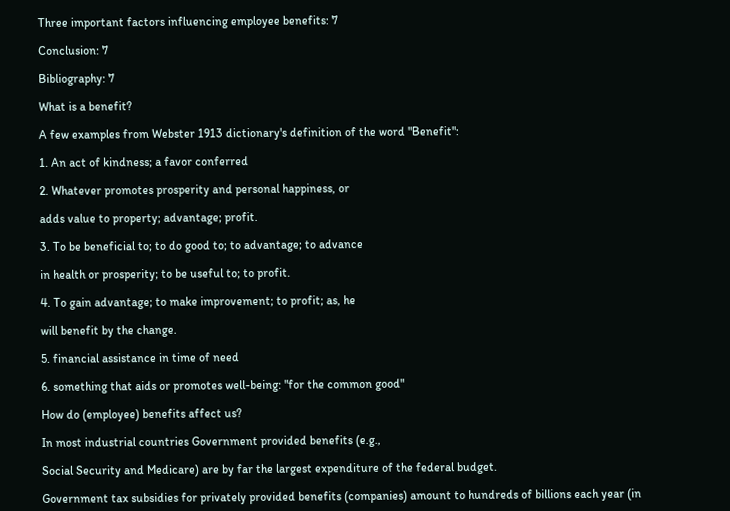Three important factors influencing employee benefits: 7

Conclusion: 7

Bibliography: 7

What is a benefit?

A few examples from Webster 1913 dictionary's definition of the word "Benefit":

1. An act of kindness; a favor conferred

2. Whatever promotes prosperity and personal happiness, or

adds value to property; advantage; profit.

3. To be beneficial to; to do good to; to advantage; to advance

in health or prosperity; to be useful to; to profit.

4. To gain advantage; to make improvement; to profit; as, he

will benefit by the change.

5. financial assistance in time of need

6. something that aids or promotes well-being: "for the common good"

How do (employee) benefits affect us?

In most industrial countries Government provided benefits (e.g.,

Social Security and Medicare) are by far the largest expenditure of the federal budget.

Government tax subsidies for privately provided benefits (companies) amount to hundreds of billions each year (in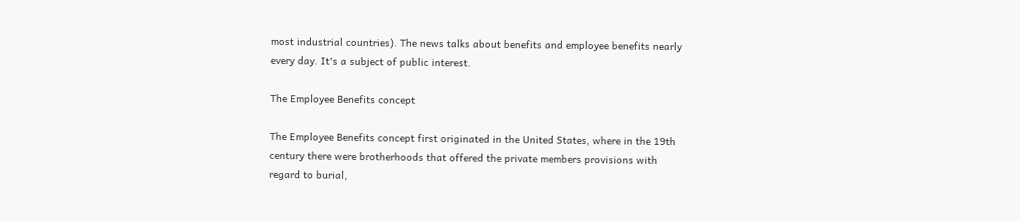most industrial countries). The news talks about benefits and employee benefits nearly every day. It's a subject of public interest.

The Employee Benefits concept

The Employee Benefits concept first originated in the United States, where in the 19th century there were brotherhoods that offered the private members provisions with regard to burial,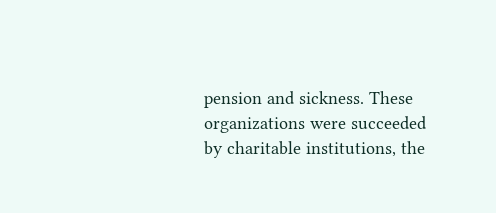pension and sickness. These organizations were succeeded by charitable institutions, the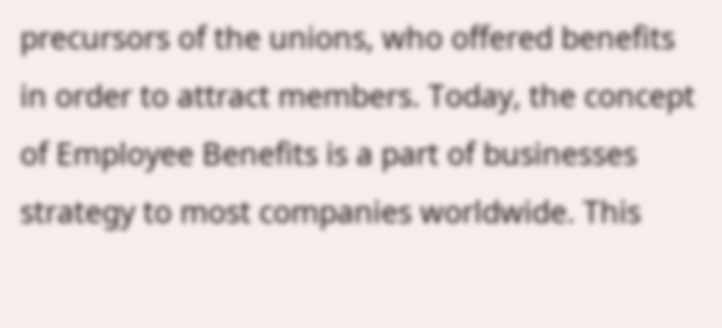precursors of the unions, who offered benefits in order to attract members. Today, the concept of Employee Benefits is a part of businesses strategy to most companies worldwide. This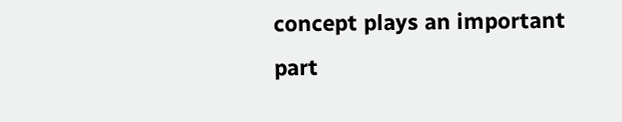concept plays an important part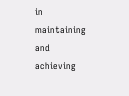in maintaining and achieving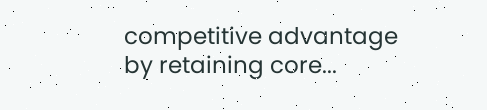competitive advantage by retaining core...